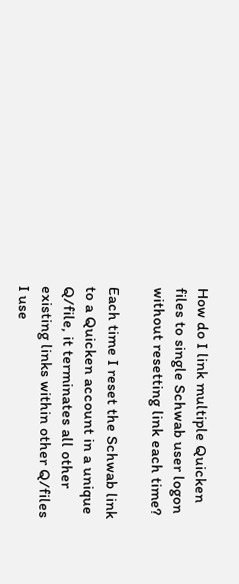How do I link multiple Quicken files to single Schwab user logon without resetting link each time?

Each time I reset the Schwab link to a Quicken account in a unique Q/file, it terminates all other existing links within other Q/files I use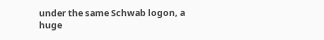under the same Schwab logon, a huge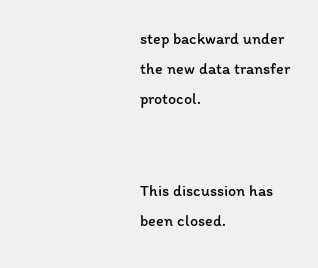step backward under the new data transfer protocol.


This discussion has been closed.